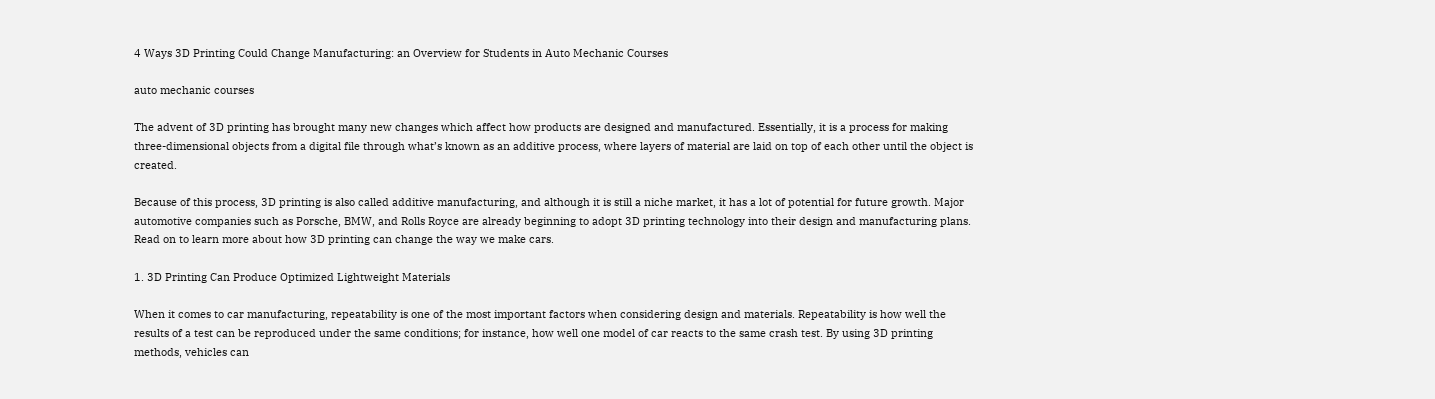4 Ways 3D Printing Could Change Manufacturing: an Overview for Students in Auto Mechanic Courses

auto mechanic courses

The advent of 3D printing has brought many new changes which affect how products are designed and manufactured. Essentially, it is a process for making three-dimensional objects from a digital file through what’s known as an additive process, where layers of material are laid on top of each other until the object is created.

Because of this process, 3D printing is also called additive manufacturing, and although it is still a niche market, it has a lot of potential for future growth. Major automotive companies such as Porsche, BMW, and Rolls Royce are already beginning to adopt 3D printing technology into their design and manufacturing plans. Read on to learn more about how 3D printing can change the way we make cars.

1. 3D Printing Can Produce Optimized Lightweight Materials

When it comes to car manufacturing, repeatability is one of the most important factors when considering design and materials. Repeatability is how well the results of a test can be reproduced under the same conditions; for instance, how well one model of car reacts to the same crash test. By using 3D printing methods, vehicles can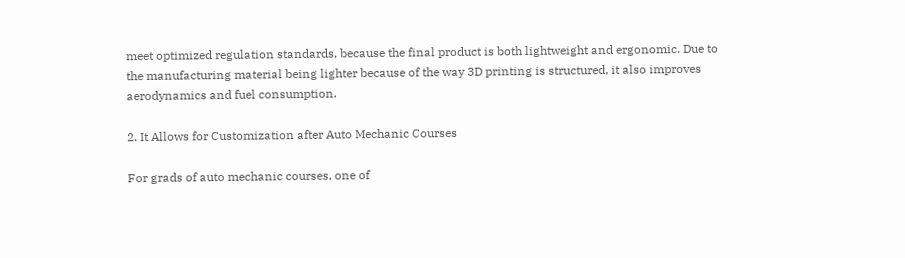meet optimized regulation standards, because the final product is both lightweight and ergonomic. Due to the manufacturing material being lighter because of the way 3D printing is structured, it also improves aerodynamics and fuel consumption.

2. It Allows for Customization after Auto Mechanic Courses

For grads of auto mechanic courses, one of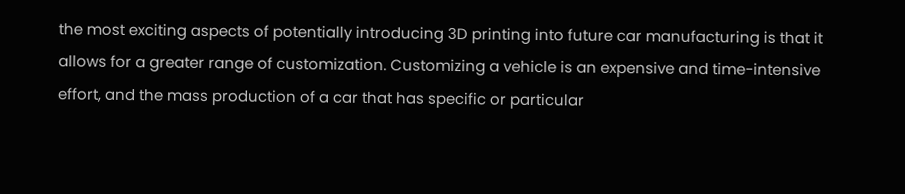the most exciting aspects of potentially introducing 3D printing into future car manufacturing is that it allows for a greater range of customization. Customizing a vehicle is an expensive and time-intensive effort, and the mass production of a car that has specific or particular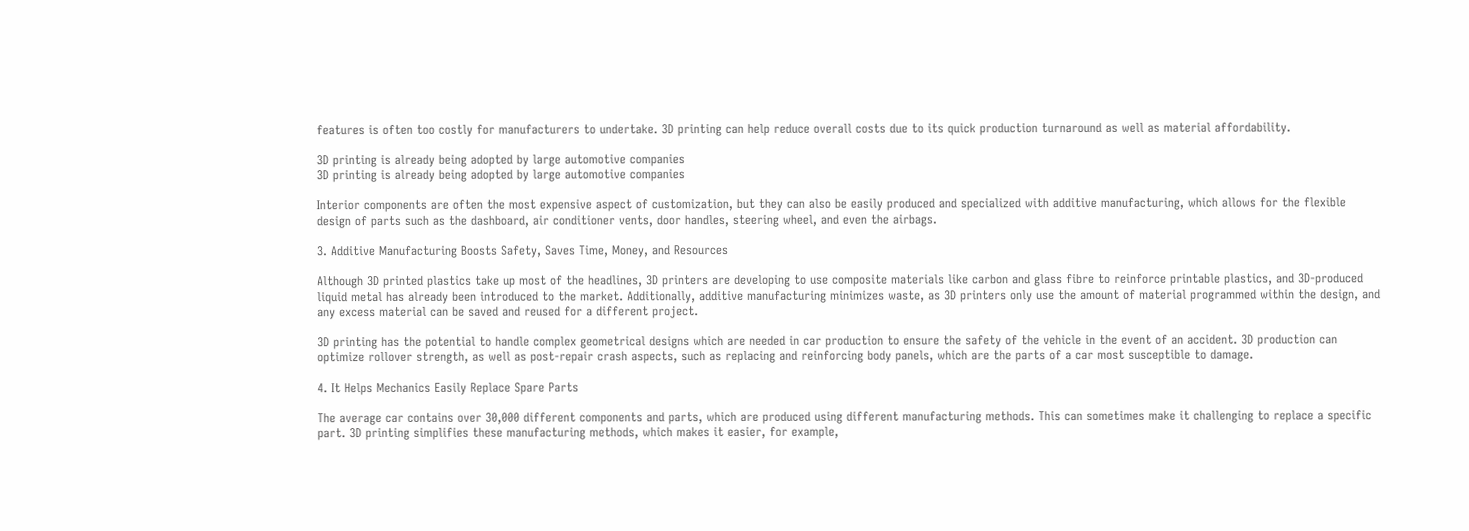features is often too costly for manufacturers to undertake. 3D printing can help reduce overall costs due to its quick production turnaround as well as material affordability.

3D printing is already being adopted by large automotive companies
3D printing is already being adopted by large automotive companies

Interior components are often the most expensive aspect of customization, but they can also be easily produced and specialized with additive manufacturing, which allows for the flexible design of parts such as the dashboard, air conditioner vents, door handles, steering wheel, and even the airbags.

3. Additive Manufacturing Boosts Safety, Saves Time, Money, and Resources

Although 3D printed plastics take up most of the headlines, 3D printers are developing to use composite materials like carbon and glass fibre to reinforce printable plastics, and 3D-produced liquid metal has already been introduced to the market. Additionally, additive manufacturing minimizes waste, as 3D printers only use the amount of material programmed within the design, and any excess material can be saved and reused for a different project.

3D printing has the potential to handle complex geometrical designs which are needed in car production to ensure the safety of the vehicle in the event of an accident. 3D production can optimize rollover strength, as well as post-repair crash aspects, such as replacing and reinforcing body panels, which are the parts of a car most susceptible to damage.

4. It Helps Mechanics Easily Replace Spare Parts

The average car contains over 30,000 different components and parts, which are produced using different manufacturing methods. This can sometimes make it challenging to replace a specific part. 3D printing simplifies these manufacturing methods, which makes it easier, for example,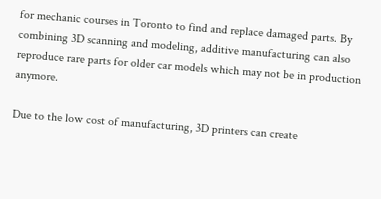for mechanic courses in Toronto to find and replace damaged parts. By combining 3D scanning and modeling, additive manufacturing can also reproduce rare parts for older car models which may not be in production anymore.

Due to the low cost of manufacturing, 3D printers can create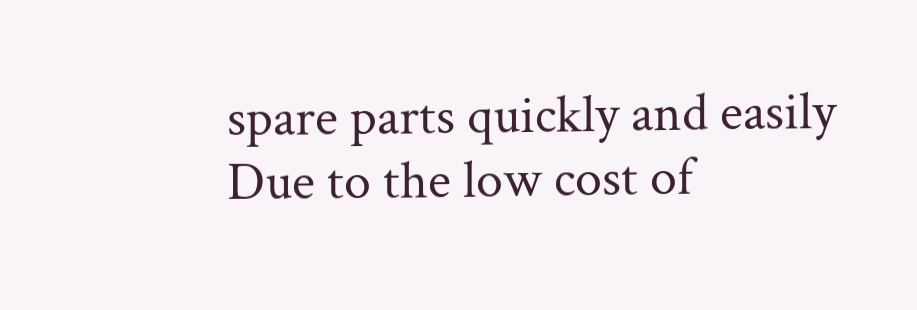spare parts quickly and easily
Due to the low cost of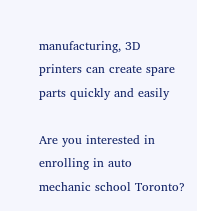manufacturing, 3D printers can create spare parts quickly and easily

Are you interested in enrolling in auto mechanic school Toronto?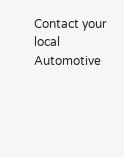Contact your local Automotive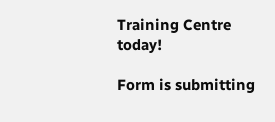Training Centre today!

Form is submitting